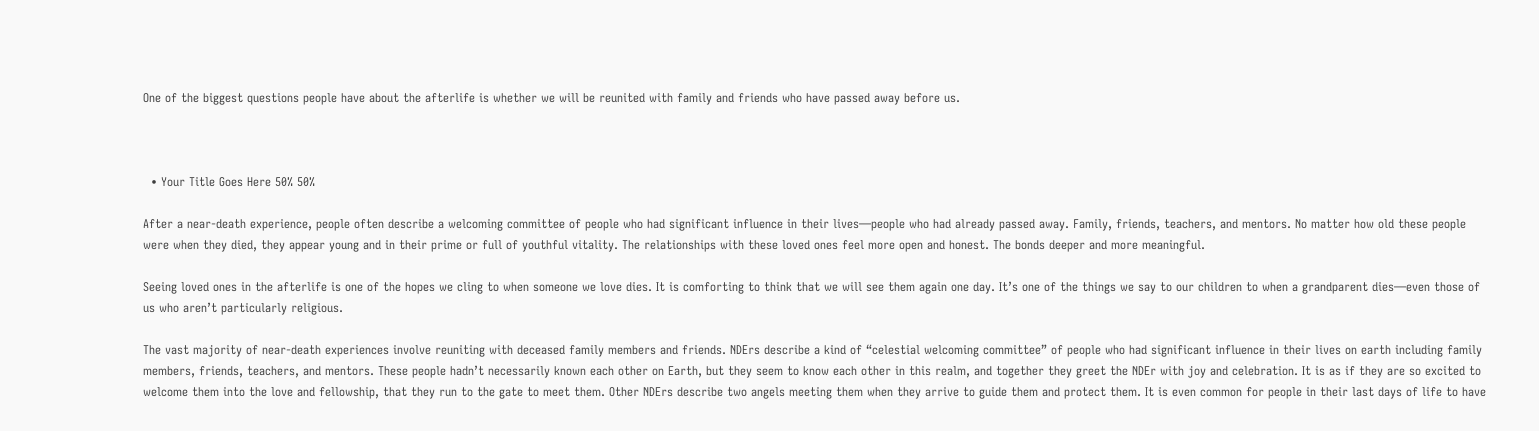One of the biggest questions people have about the afterlife is whether we will be reunited with family and friends who have passed away before us.



  • Your Title Goes Here 50% 50%

After a near-death experience, people often describe a welcoming committee of people who had significant influence in their lives—people who had already passed away. Family, friends, teachers, and mentors. No matter how old these people were when they died, they appear young and in their prime or full of youthful vitality. The relationships with these loved ones feel more open and honest. The bonds deeper and more meaningful.

Seeing loved ones in the afterlife is one of the hopes we cling to when someone we love dies. It is comforting to think that we will see them again one day. It’s one of the things we say to our children to when a grandparent dies—even those of us who aren’t particularly religious.

The vast majority of near-death experiences involve reuniting with deceased family members and friends. NDErs describe a kind of “celestial welcoming committee” of people who had significant influence in their lives on earth including family members, friends, teachers, and mentors. These people hadn’t necessarily known each other on Earth, but they seem to know each other in this realm, and together they greet the NDEr with joy and celebration. It is as if they are so excited to welcome them into the love and fellowship, that they run to the gate to meet them. Other NDErs describe two angels meeting them when they arrive to guide them and protect them. It is even common for people in their last days of life to have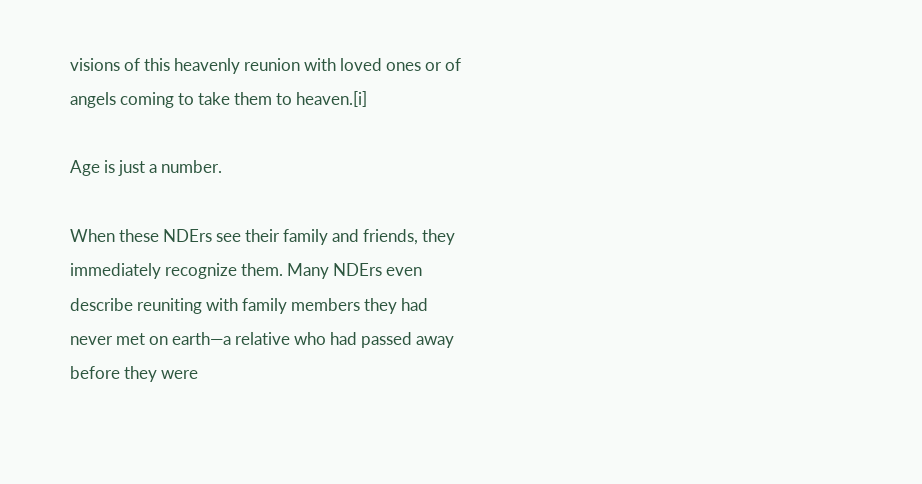visions of this heavenly reunion with loved ones or of angels coming to take them to heaven.[i]

Age is just a number.

When these NDErs see their family and friends, they immediately recognize them. Many NDErs even describe reuniting with family members they had never met on earth—a relative who had passed away before they were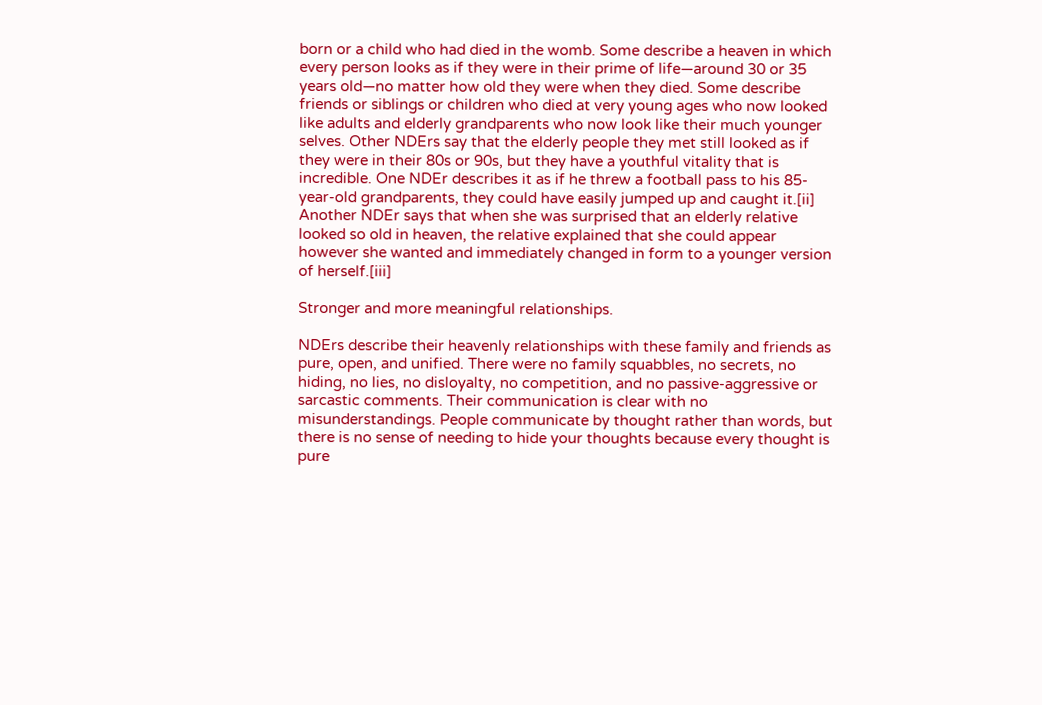born or a child who had died in the womb. Some describe a heaven in which every person looks as if they were in their prime of life—around 30 or 35 years old—no matter how old they were when they died. Some describe friends or siblings or children who died at very young ages who now looked like adults and elderly grandparents who now look like their much younger selves. Other NDErs say that the elderly people they met still looked as if they were in their 80s or 90s, but they have a youthful vitality that is incredible. One NDEr describes it as if he threw a football pass to his 85-year-old grandparents, they could have easily jumped up and caught it.[ii] Another NDEr says that when she was surprised that an elderly relative looked so old in heaven, the relative explained that she could appear however she wanted and immediately changed in form to a younger version of herself.[iii]

Stronger and more meaningful relationships.

NDErs describe their heavenly relationships with these family and friends as pure, open, and unified. There were no family squabbles, no secrets, no hiding, no lies, no disloyalty, no competition, and no passive-aggressive or sarcastic comments. Their communication is clear with no misunderstandings. People communicate by thought rather than words, but there is no sense of needing to hide your thoughts because every thought is pure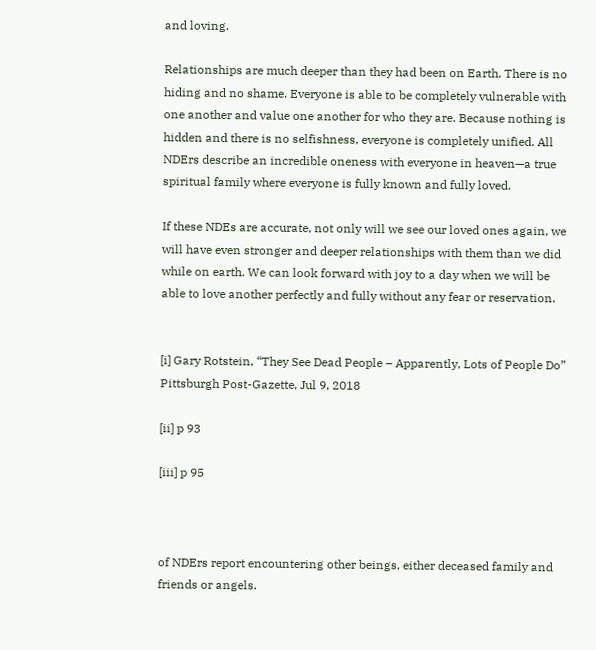and loving.

Relationships are much deeper than they had been on Earth. There is no hiding and no shame. Everyone is able to be completely vulnerable with one another and value one another for who they are. Because nothing is hidden and there is no selfishness, everyone is completely unified. All NDErs describe an incredible oneness with everyone in heaven—a true spiritual family where everyone is fully known and fully loved.

If these NDEs are accurate, not only will we see our loved ones again, we will have even stronger and deeper relationships with them than we did while on earth. We can look forward with joy to a day when we will be able to love another perfectly and fully without any fear or reservation.


[i] Gary Rotstein, “They See Dead People – Apparently, Lots of People Do” Pittsburgh Post-Gazette, Jul 9, 2018

[ii] p 93

[iii] p 95



of NDErs report encountering other beings, either deceased family and friends or angels.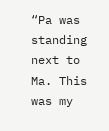“Pa was standing next to Ma. This was my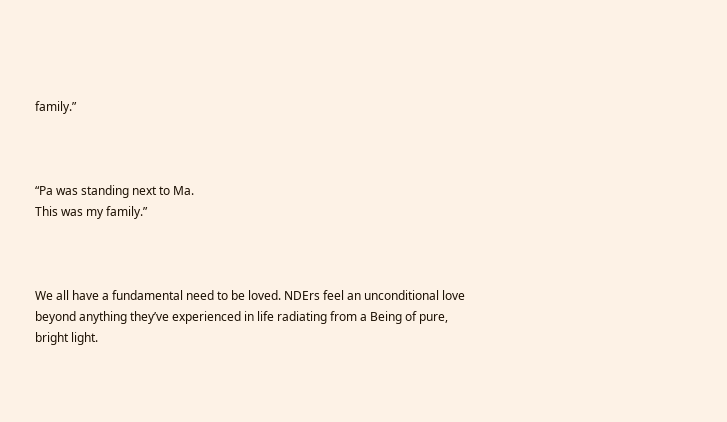family.”



“Pa was standing next to Ma.
This was my family.”



We all have a fundamental need to be loved. NDErs feel an unconditional love beyond anything they’ve experienced in life radiating from a Being of pure, bright light.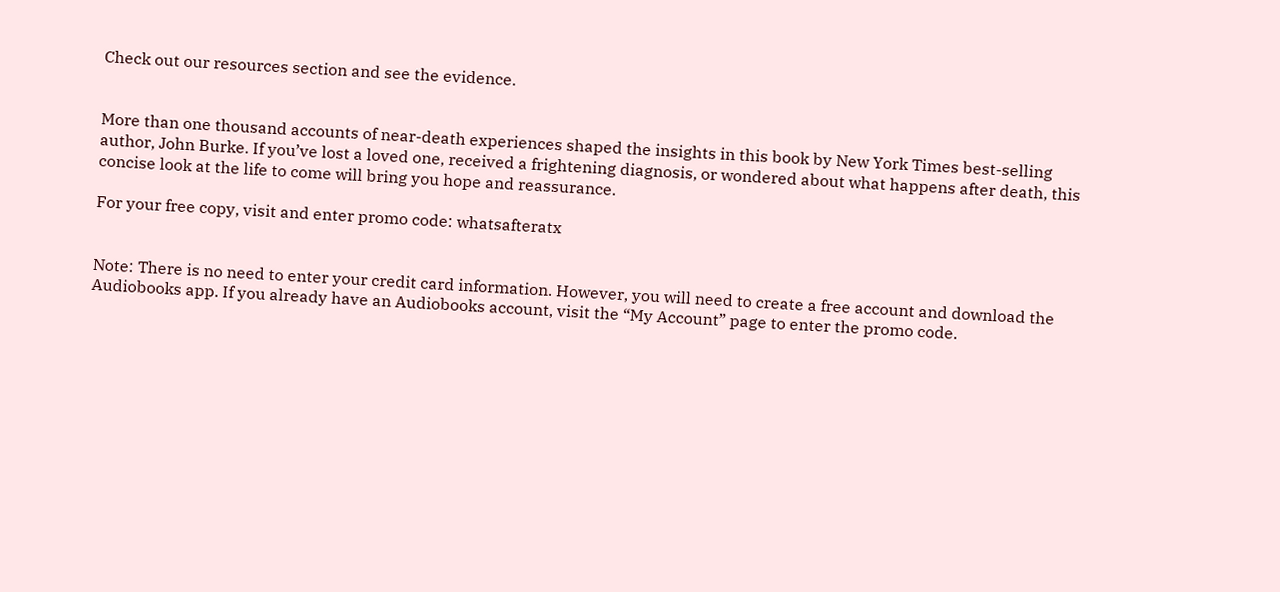Check out our resources section and see the evidence.


More than one thousand accounts of near-death experiences shaped the insights in this book by New York Times best-selling author, John Burke. If you’ve lost a loved one, received a frightening diagnosis, or wondered about what happens after death, this concise look at the life to come will bring you hope and reassurance.

For your free copy, visit and enter promo code: whatsafteratx


Note: There is no need to enter your credit card information. However, you will need to create a free account and download the Audiobooks app. If you already have an Audiobooks account, visit the “My Account” page to enter the promo code.